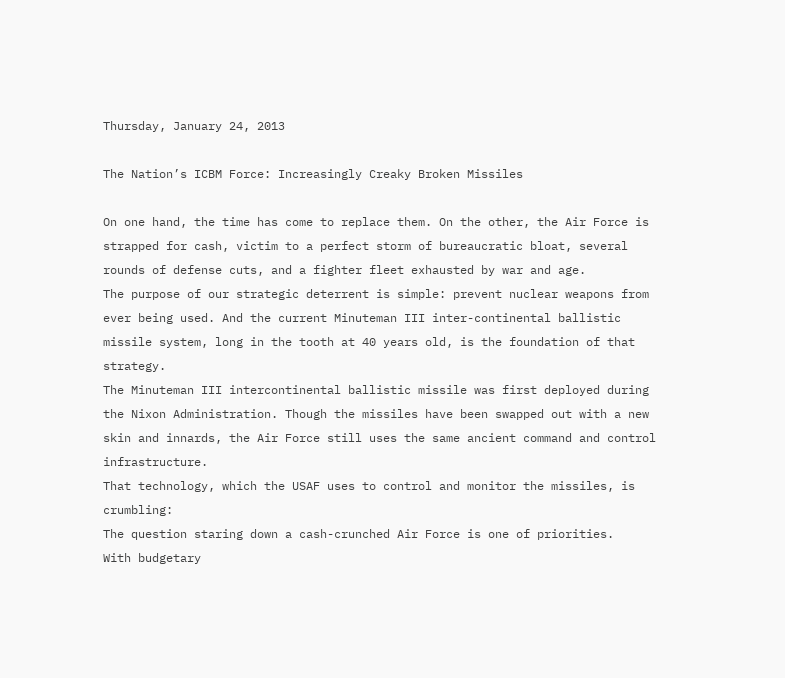Thursday, January 24, 2013

The Nation’s ICBM Force: Increasingly Creaky Broken Missiles

On one hand, the time has come to replace them. On the other, the Air Force is strapped for cash, victim to a perfect storm of bureaucratic bloat, several rounds of defense cuts, and a fighter fleet exhausted by war and age.
The purpose of our strategic deterrent is simple: prevent nuclear weapons from ever being used. And the current Minuteman III inter-continental ballistic missile system, long in the tooth at 40 years old, is the foundation of that strategy.
The Minuteman III intercontinental ballistic missile was first deployed during the Nixon Administration. Though the missiles have been swapped out with a new skin and innards, the Air Force still uses the same ancient command and control infrastructure.
That technology, which the USAF uses to control and monitor the missiles, is crumbling:
The question staring down a cash-crunched Air Force is one of priorities.
With budgetary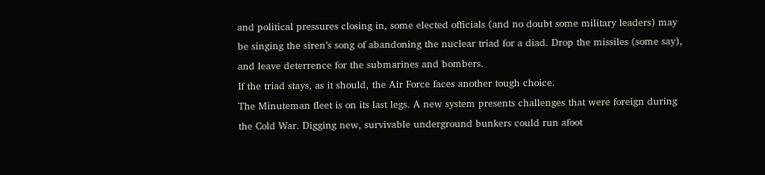and political pressures closing in, some elected officials (and no doubt some military leaders) may be singing the siren’s song of abandoning the nuclear triad for a diad. Drop the missiles (some say), and leave deterrence for the submarines and bombers.
If the triad stays, as it should, the Air Force faces another tough choice.
The Minuteman fleet is on its last legs. A new system presents challenges that were foreign during the Cold War. Digging new, survivable underground bunkers could run afoot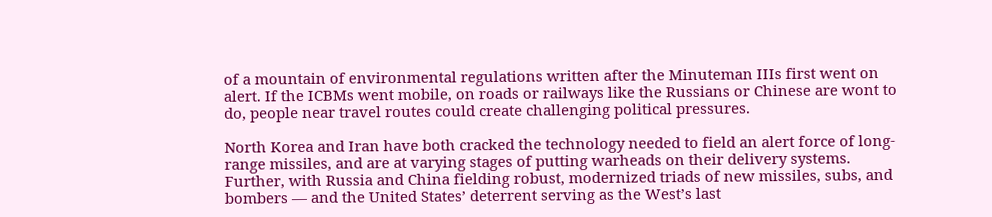of a mountain of environmental regulations written after the Minuteman IIIs first went on alert. If the ICBMs went mobile, on roads or railways like the Russians or Chinese are wont to do, people near travel routes could create challenging political pressures.

North Korea and Iran have both cracked the technology needed to field an alert force of long-range missiles, and are at varying stages of putting warheads on their delivery systems. Further, with Russia and China fielding robust, modernized triads of new missiles, subs, and bombers — and the United States’ deterrent serving as the West’s last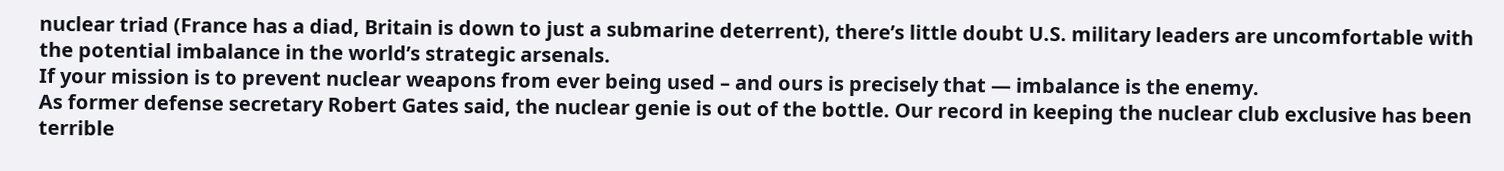nuclear triad (France has a diad, Britain is down to just a submarine deterrent), there’s little doubt U.S. military leaders are uncomfortable with the potential imbalance in the world’s strategic arsenals.
If your mission is to prevent nuclear weapons from ever being used – and ours is precisely that — imbalance is the enemy.
As former defense secretary Robert Gates said, the nuclear genie is out of the bottle. Our record in keeping the nuclear club exclusive has been terrible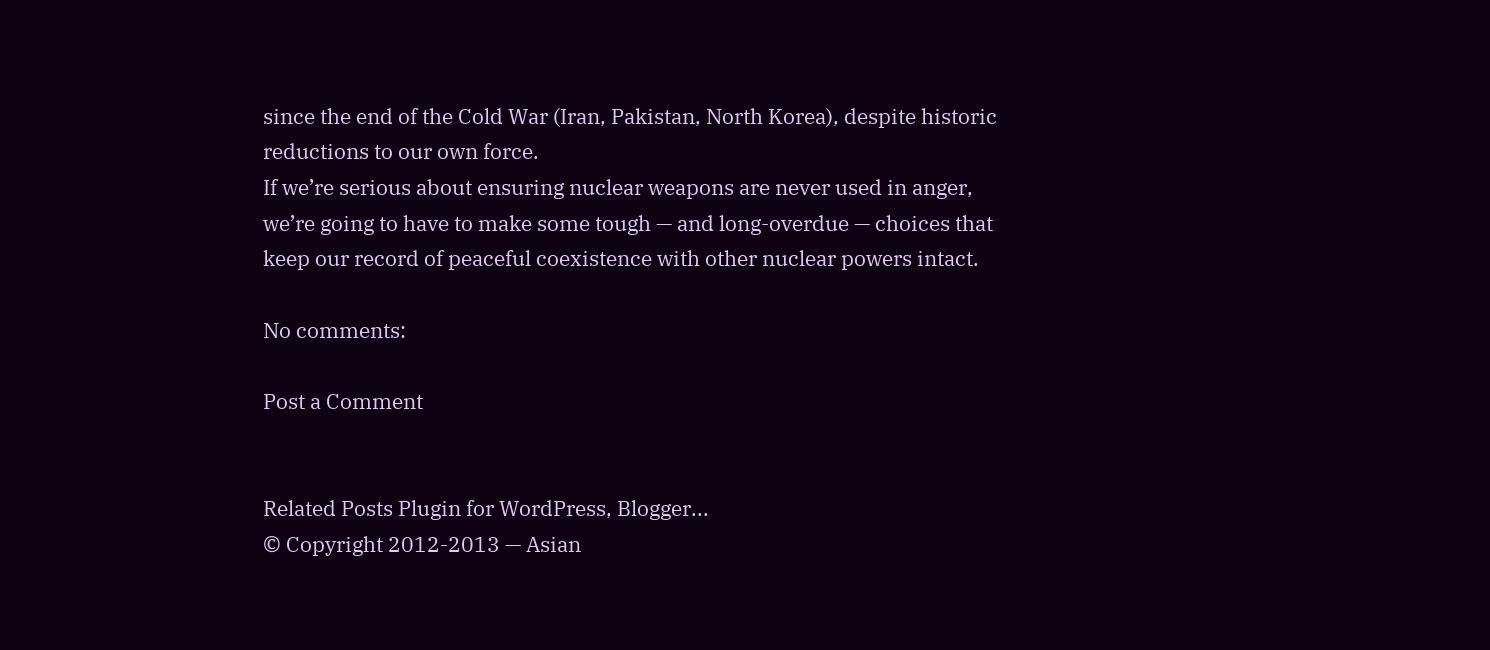since the end of the Cold War (Iran, Pakistan, North Korea), despite historic reductions to our own force.
If we’re serious about ensuring nuclear weapons are never used in anger, we’re going to have to make some tough — and long-overdue — choices that keep our record of peaceful coexistence with other nuclear powers intact.

No comments:

Post a Comment


Related Posts Plugin for WordPress, Blogger...
© Copyright 2012-2013 — Asian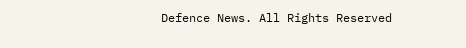Defence News. All Rights Reserved